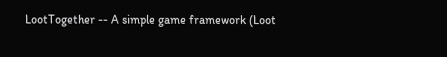LootTogether -- A simple game framework (Loot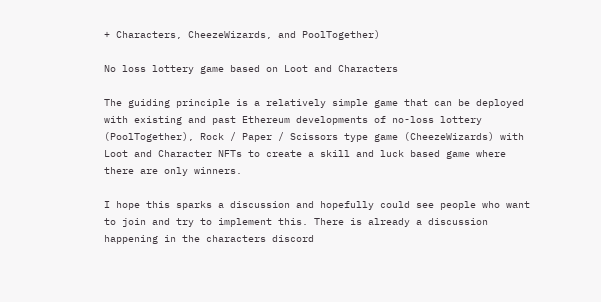+ Characters, CheezeWizards, and PoolTogether)

No loss lottery game based on Loot and Characters

The guiding principle is a relatively simple game that can be deployed with existing and past Ethereum developments of no-loss lottery (PoolTogether), Rock / Paper / Scissors type game (CheezeWizards) with Loot and Character NFTs to create a skill and luck based game where there are only winners.

I hope this sparks a discussion and hopefully could see people who want to join and try to implement this. There is already a discussion happening in the characters discord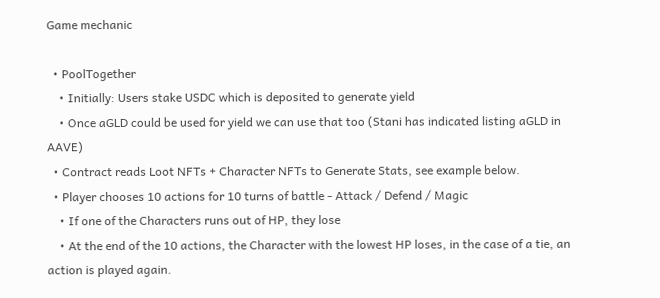Game mechanic

  • PoolTogether
    • Initially: Users stake USDC which is deposited to generate yield
    • Once aGLD could be used for yield we can use that too (Stani has indicated listing aGLD in AAVE)
  • Contract reads Loot NFTs + Character NFTs to Generate Stats, see example below.
  • Player chooses 10 actions for 10 turns of battle - Attack / Defend / Magic
    • If one of the Characters runs out of HP, they lose
    • At the end of the 10 actions, the Character with the lowest HP loses, in the case of a tie, an action is played again.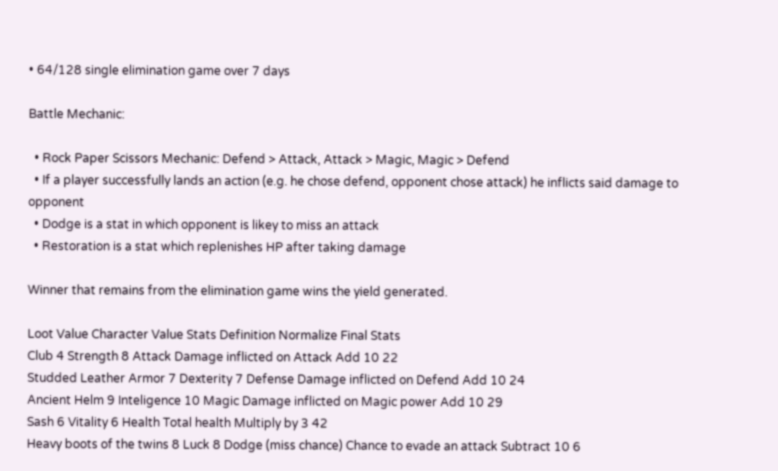• 64/128 single elimination game over 7 days

Battle Mechanic:

  • Rock Paper Scissors Mechanic: Defend > Attack, Attack > Magic, Magic > Defend
  • If a player successfully lands an action (e.g. he chose defend, opponent chose attack) he inflicts said damage to opponent
  • Dodge is a stat in which opponent is likey to miss an attack
  • Restoration is a stat which replenishes HP after taking damage

Winner that remains from the elimination game wins the yield generated.

Loot Value Character Value Stats Definition Normalize Final Stats
Club 4 Strength 8 Attack Damage inflicted on Attack Add 10 22
Studded Leather Armor 7 Dexterity 7 Defense Damage inflicted on Defend Add 10 24
Ancient Helm 9 Inteligence 10 Magic Damage inflicted on Magic power Add 10 29
Sash 6 Vitality 6 Health Total health Multiply by 3 42
Heavy boots of the twins 8 Luck 8 Dodge (miss chance) Chance to evade an attack Subtract 10 6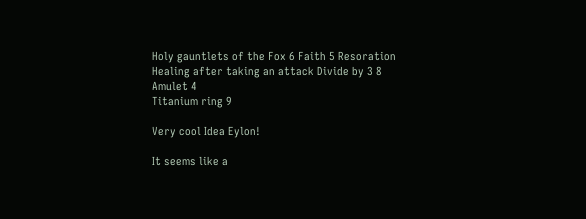Holy gauntlets of the Fox 6 Faith 5 Resoration Healing after taking an attack Divide by 3 8
Amulet 4
Titanium ring 9

Very cool Idea Eylon!

It seems like a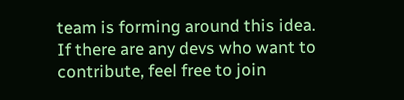team is forming around this idea.
If there are any devs who want to contribute, feel free to join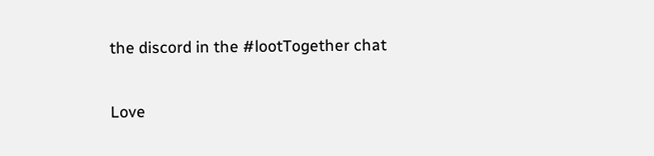the discord in the #lootTogether chat

Love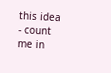this idea - count me in